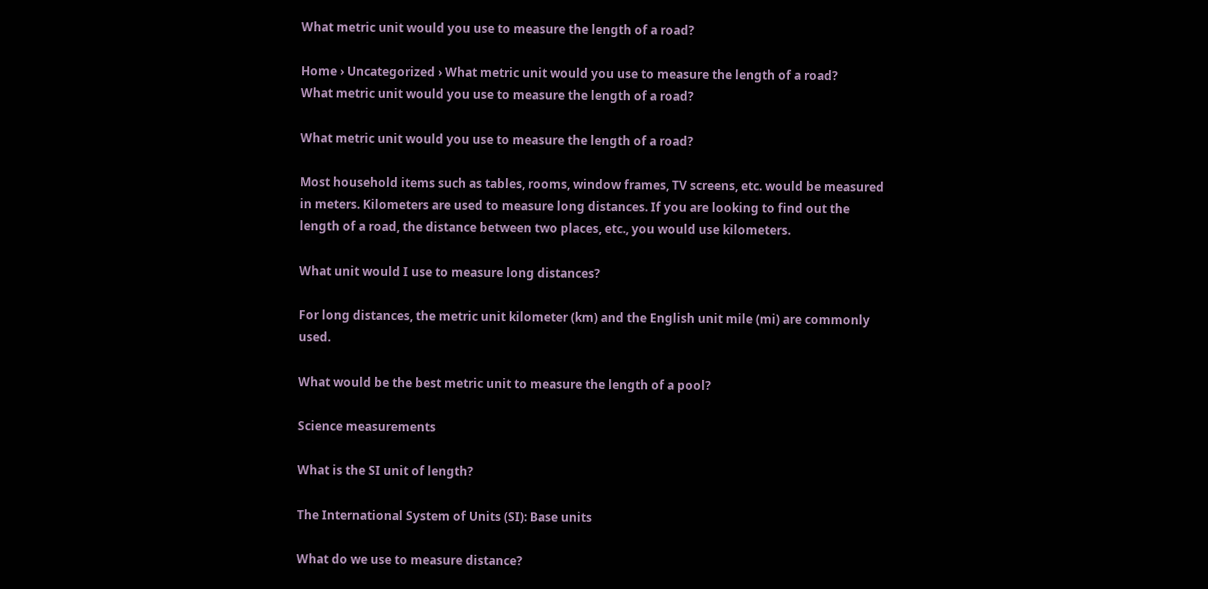What metric unit would you use to measure the length of a road?

Home › Uncategorized › What metric unit would you use to measure the length of a road?
What metric unit would you use to measure the length of a road?

What metric unit would you use to measure the length of a road?

Most household items such as tables, rooms, window frames, TV screens, etc. would be measured in meters. Kilometers are used to measure long distances. If you are looking to find out the length of a road, the distance between two places, etc., you would use kilometers.

What unit would I use to measure long distances?

For long distances, the metric unit kilometer (km) and the English unit mile (mi) are commonly used.

What would be the best metric unit to measure the length of a pool?

Science measurements

What is the SI unit of length?

The International System of Units (SI): Base units

What do we use to measure distance?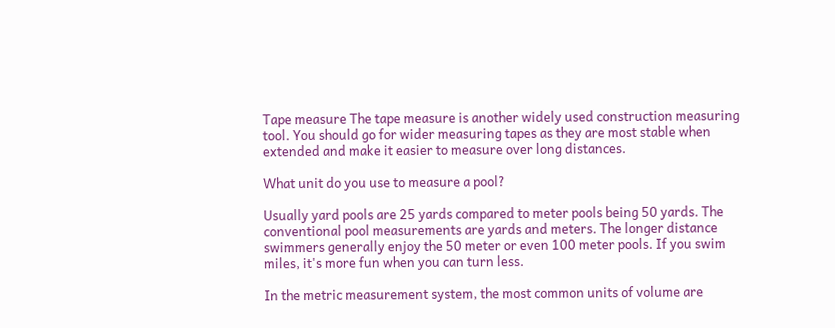Tape measure The tape measure is another widely used construction measuring tool. You should go for wider measuring tapes as they are most stable when extended and make it easier to measure over long distances.

What unit do you use to measure a pool?

Usually yard pools are 25 yards compared to meter pools being 50 yards. The conventional pool measurements are yards and meters. The longer distance swimmers generally enjoy the 50 meter or even 100 meter pools. If you swim miles, it's more fun when you can turn less.

In the metric measurement system, the most common units of volume are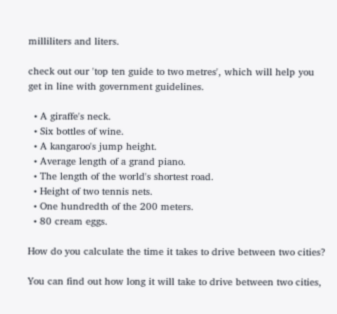milliliters and liters.

check out our 'top ten guide to two metres', which will help you get in line with government guidelines.

  • A giraffe's neck.
  • Six bottles of wine.
  • A kangaroo's jump height.
  • Average length of a grand piano.
  • The length of the world's shortest road.
  • Height of two tennis nets.
  • One hundredth of the 200 meters.
  • 80 cream eggs.

How do you calculate the time it takes to drive between two cities?

You can find out how long it will take to drive between two cities,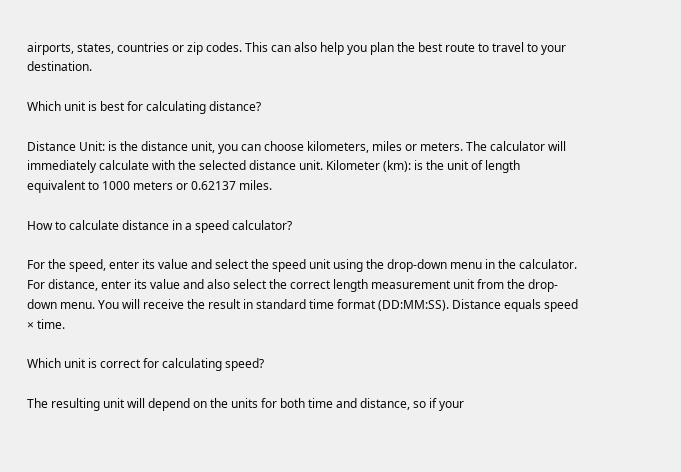airports, states, countries or zip codes. This can also help you plan the best route to travel to your destination.

Which unit is best for calculating distance?

Distance Unit: is the distance unit, you can choose kilometers, miles or meters. The calculator will immediately calculate with the selected distance unit. Kilometer (km): is the unit of length equivalent to 1000 meters or 0.62137 miles.

How to calculate distance in a speed calculator?

For the speed, enter its value and select the speed unit using the drop-down menu in the calculator. For distance, enter its value and also select the correct length measurement unit from the drop-down menu. You will receive the result in standard time format (DD:MM:SS). Distance equals speed × time.

Which unit is correct for calculating speed?

The resulting unit will depend on the units for both time and distance, so if your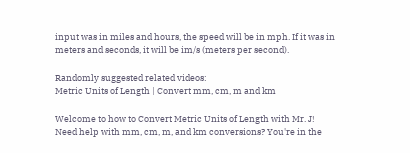input was in miles and hours, the speed will be in mph. If it was in meters and seconds, it will be im/s (meters per second).

Randomly suggested related videos:
Metric Units of Length | Convert mm, cm, m and km

Welcome to how to Convert Metric Units of Length with Mr. J! Need help with mm, cm, m, and km conversions? You're in the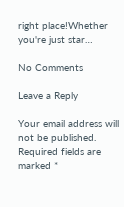right place!Whether you're just star…

No Comments

Leave a Reply

Your email address will not be published. Required fields are marked *